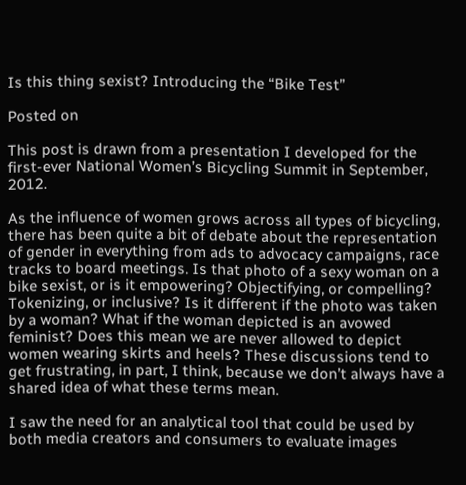Is this thing sexist? Introducing the “Bike Test”

Posted on

This post is drawn from a presentation I developed for the first-ever National Women’s Bicycling Summit in September, 2012.

As the influence of women grows across all types of bicycling, there has been quite a bit of debate about the representation of gender in everything from ads to advocacy campaigns, race tracks to board meetings. Is that photo of a sexy woman on a bike sexist, or is it empowering? Objectifying, or compelling? Tokenizing, or inclusive? Is it different if the photo was taken by a woman? What if the woman depicted is an avowed feminist? Does this mean we are never allowed to depict women wearing skirts and heels? These discussions tend to get frustrating, in part, I think, because we don’t always have a shared idea of what these terms mean.

I saw the need for an analytical tool that could be used by both media creators and consumers to evaluate images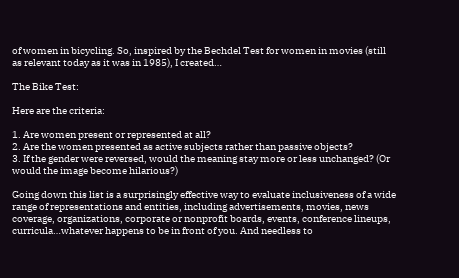of women in bicycling. So, inspired by the Bechdel Test for women in movies (still as relevant today as it was in 1985), I created…

The Bike Test:

Here are the criteria:

1. Are women present or represented at all?
2. Are the women presented as active subjects rather than passive objects?
3. If the gender were reversed, would the meaning stay more or less unchanged? (Or would the image become hilarious?)

Going down this list is a surprisingly effective way to evaluate inclusiveness of a wide range of representations and entities, including advertisements, movies, news coverage, organizations, corporate or nonprofit boards, events, conference lineups, curricula…whatever happens to be in front of you. And needless to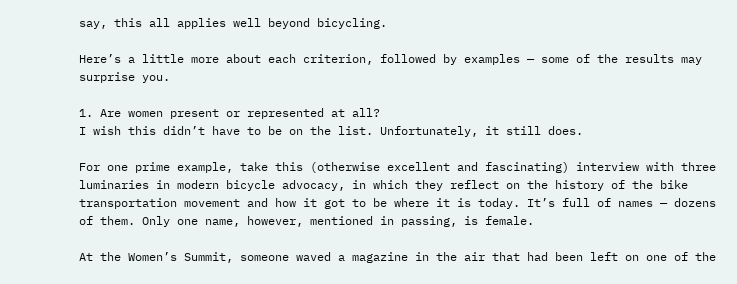say, this all applies well beyond bicycling.

Here’s a little more about each criterion, followed by examples — some of the results may surprise you.

1. Are women present or represented at all?
I wish this didn’t have to be on the list. Unfortunately, it still does.

For one prime example, take this (otherwise excellent and fascinating) interview with three luminaries in modern bicycle advocacy, in which they reflect on the history of the bike transportation movement and how it got to be where it is today. It’s full of names — dozens of them. Only one name, however, mentioned in passing, is female.

At the Women’s Summit, someone waved a magazine in the air that had been left on one of the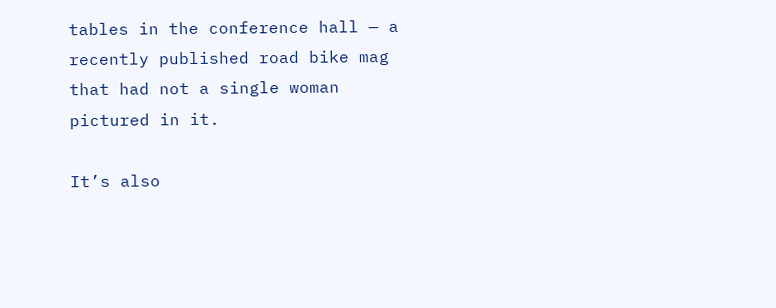tables in the conference hall — a recently published road bike mag that had not a single woman pictured in it.

It’s also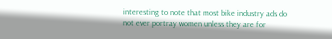interesting to note that most bike industry ads do not ever portray women unless they are for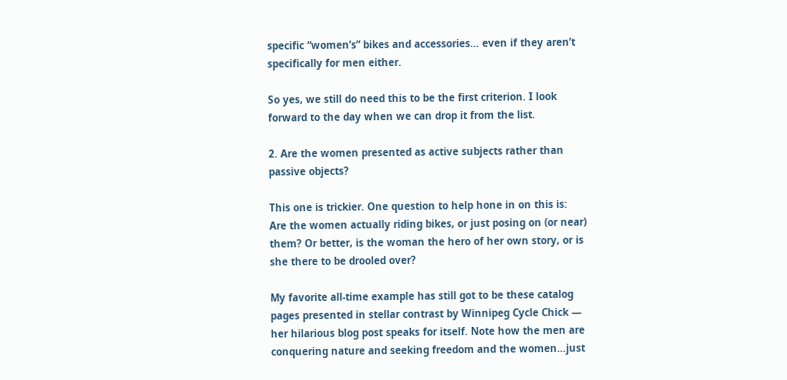specific “women’s” bikes and accessories… even if they aren’t specifically for men either.

So yes, we still do need this to be the first criterion. I look forward to the day when we can drop it from the list.

2. Are the women presented as active subjects rather than passive objects?

This one is trickier. One question to help hone in on this is: Are the women actually riding bikes, or just posing on (or near) them? Or better, is the woman the hero of her own story, or is she there to be drooled over?

My favorite all-time example has still got to be these catalog pages presented in stellar contrast by Winnipeg Cycle Chick — her hilarious blog post speaks for itself. Note how the men are conquering nature and seeking freedom and the women…just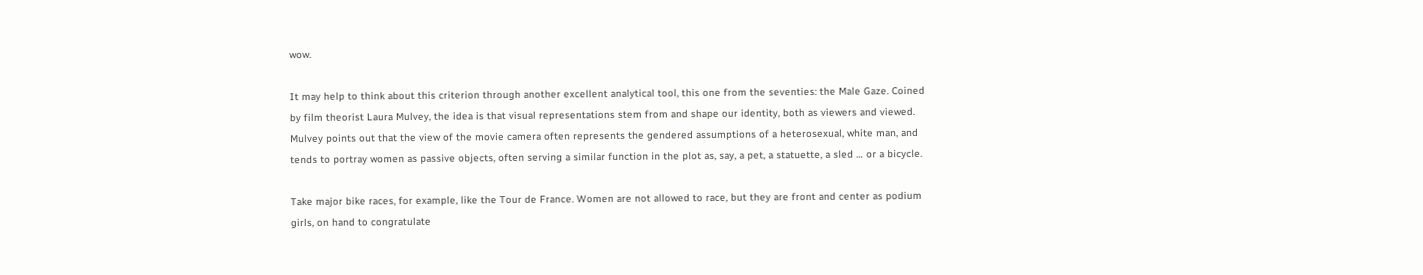wow.

It may help to think about this criterion through another excellent analytical tool, this one from the seventies: the Male Gaze. Coined by film theorist Laura Mulvey, the idea is that visual representations stem from and shape our identity, both as viewers and viewed. Mulvey points out that the view of the movie camera often represents the gendered assumptions of a heterosexual, white man, and tends to portray women as passive objects, often serving a similar function in the plot as, say, a pet, a statuette, a sled … or a bicycle.

Take major bike races, for example, like the Tour de France. Women are not allowed to race, but they are front and center as podium girls, on hand to congratulate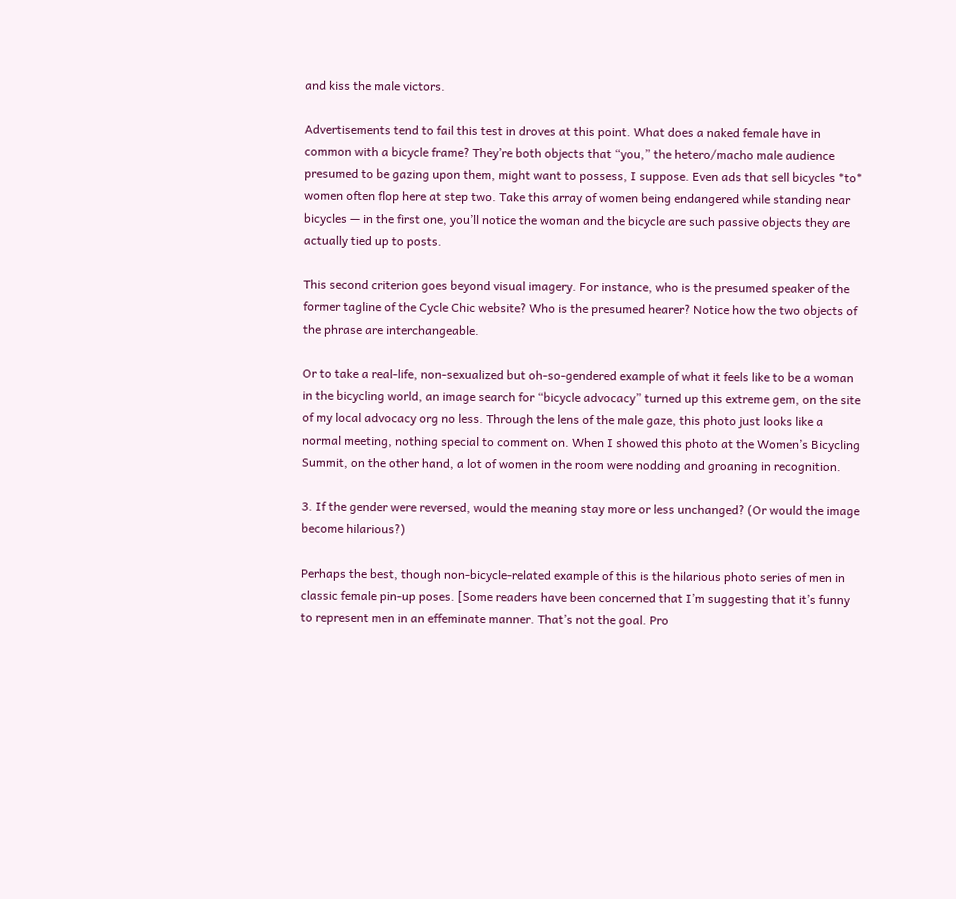and kiss the male victors.

Advertisements tend to fail this test in droves at this point. What does a naked female have in common with a bicycle frame? They’re both objects that “you,” the hetero/macho male audience presumed to be gazing upon them, might want to possess, I suppose. Even ads that sell bicycles *to* women often flop here at step two. Take this array of women being endangered while standing near bicycles — in the first one, you’ll notice the woman and the bicycle are such passive objects they are actually tied up to posts.

This second criterion goes beyond visual imagery. For instance, who is the presumed speaker of the former tagline of the Cycle Chic website? Who is the presumed hearer? Notice how the two objects of the phrase are interchangeable.

Or to take a real-life, non-sexualized but oh-so-gendered example of what it feels like to be a woman in the bicycling world, an image search for “bicycle advocacy” turned up this extreme gem, on the site of my local advocacy org no less. Through the lens of the male gaze, this photo just looks like a normal meeting, nothing special to comment on. When I showed this photo at the Women’s Bicycling Summit, on the other hand, a lot of women in the room were nodding and groaning in recognition.

3. If the gender were reversed, would the meaning stay more or less unchanged? (Or would the image become hilarious?)

Perhaps the best, though non-bicycle-related example of this is the hilarious photo series of men in classic female pin-up poses. [Some readers have been concerned that I’m suggesting that it’s funny to represent men in an effeminate manner. That’s not the goal. Pro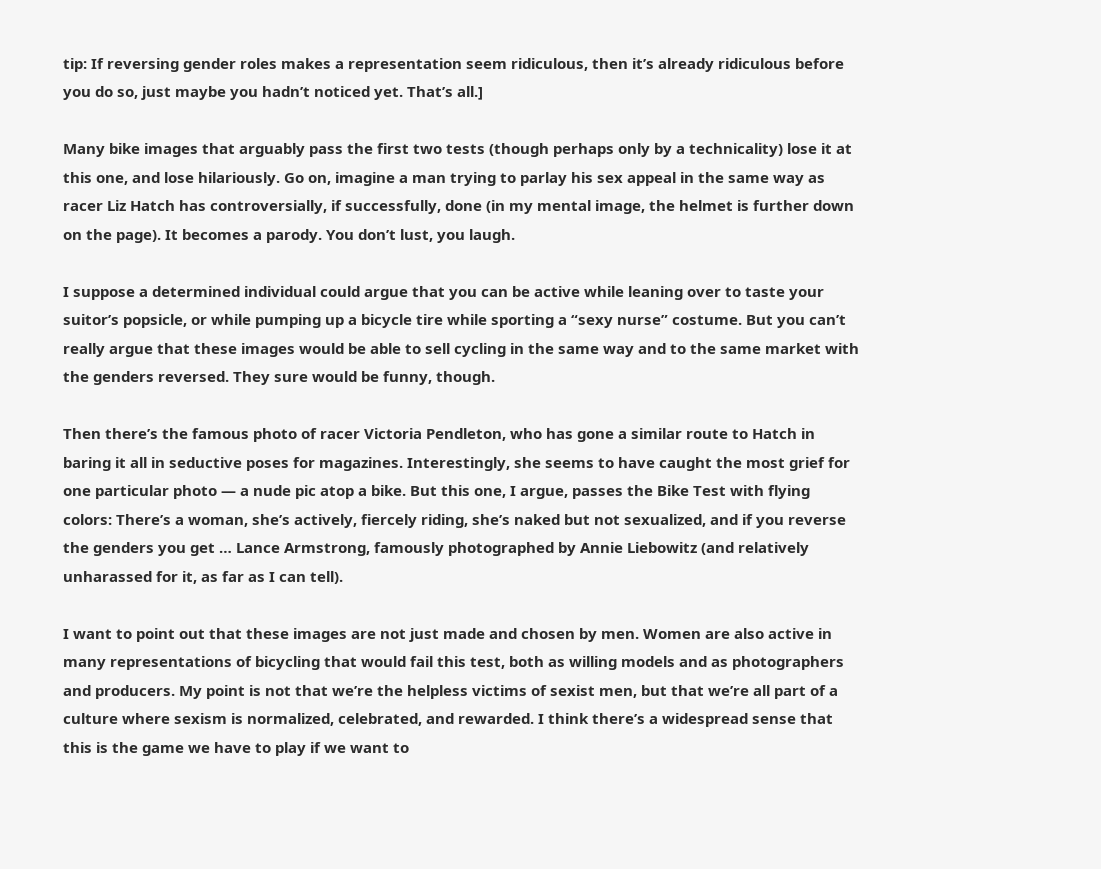tip: If reversing gender roles makes a representation seem ridiculous, then it’s already ridiculous before you do so, just maybe you hadn’t noticed yet. That’s all.]

Many bike images that arguably pass the first two tests (though perhaps only by a technicality) lose it at this one, and lose hilariously. Go on, imagine a man trying to parlay his sex appeal in the same way as racer Liz Hatch has controversially, if successfully, done (in my mental image, the helmet is further down on the page). It becomes a parody. You don’t lust, you laugh.

I suppose a determined individual could argue that you can be active while leaning over to taste your suitor’s popsicle, or while pumping up a bicycle tire while sporting a “sexy nurse” costume. But you can’t really argue that these images would be able to sell cycling in the same way and to the same market with the genders reversed. They sure would be funny, though.

Then there’s the famous photo of racer Victoria Pendleton, who has gone a similar route to Hatch in baring it all in seductive poses for magazines. Interestingly, she seems to have caught the most grief for one particular photo — a nude pic atop a bike. But this one, I argue, passes the Bike Test with flying colors: There’s a woman, she’s actively, fiercely riding, she’s naked but not sexualized, and if you reverse the genders you get … Lance Armstrong, famously photographed by Annie Liebowitz (and relatively unharassed for it, as far as I can tell).

I want to point out that these images are not just made and chosen by men. Women are also active in many representations of bicycling that would fail this test, both as willing models and as photographers and producers. My point is not that we’re the helpless victims of sexist men, but that we’re all part of a culture where sexism is normalized, celebrated, and rewarded. I think there’s a widespread sense that this is the game we have to play if we want to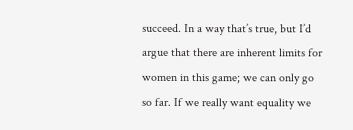succeed. In a way that’s true, but I’d argue that there are inherent limits for women in this game; we can only go so far. If we really want equality we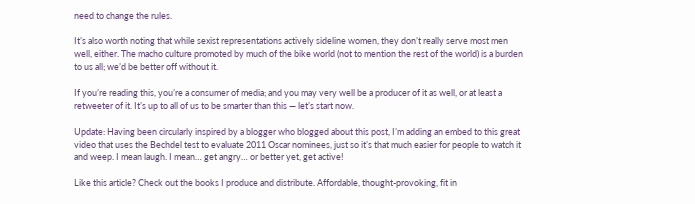need to change the rules.

It’s also worth noting that while sexist representations actively sideline women, they don’t really serve most men well, either. The macho culture promoted by much of the bike world (not to mention the rest of the world) is a burden to us all; we’d be better off without it.

If you’re reading this, you’re a consumer of media; and you may very well be a producer of it as well, or at least a retweeter of it. It’s up to all of us to be smarter than this — let’s start now.

Update: Having been circularly inspired by a blogger who blogged about this post, I’m adding an embed to this great video that uses the Bechdel test to evaluate 2011 Oscar nominees, just so it’s that much easier for people to watch it and weep. I mean laugh. I mean… get angry… or better yet, get active!

Like this article? Check out the books I produce and distribute. Affordable, thought-provoking, fit in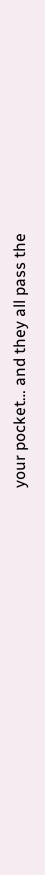your pocket… and they all pass the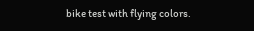bike test with flying colors.